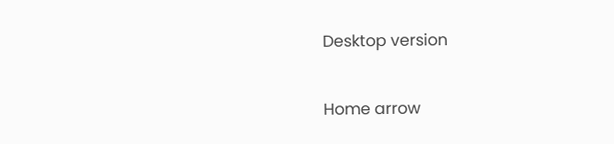Desktop version

Home arrow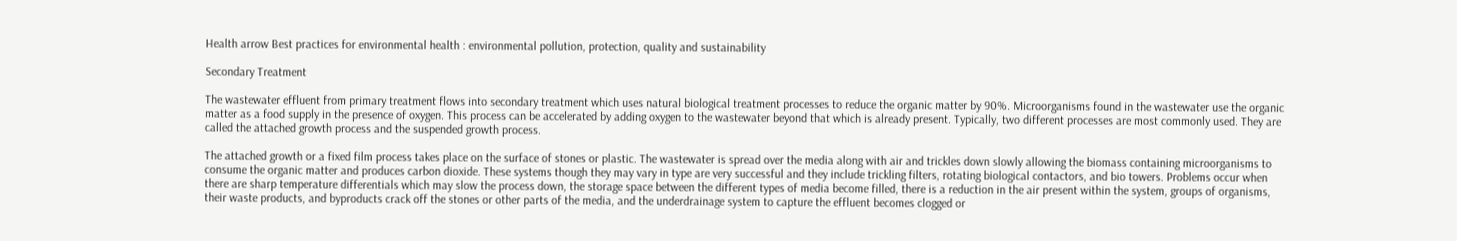Health arrow Best practices for environmental health : environmental pollution, protection, quality and sustainability

Secondary Treatment

The wastewater effluent from primary treatment flows into secondary treatment which uses natural biological treatment processes to reduce the organic matter by 90%. Microorganisms found in the wastewater use the organic matter as a food supply in the presence of oxygen. This process can be accelerated by adding oxygen to the wastewater beyond that which is already present. Typically, two different processes are most commonly used. They are called the attached growth process and the suspended growth process.

The attached growth or a fixed film process takes place on the surface of stones or plastic. The wastewater is spread over the media along with air and trickles down slowly allowing the biomass containing microorganisms to consume the organic matter and produces carbon dioxide. These systems though they may vary in type are very successful and they include trickling filters, rotating biological contactors, and bio towers. Problems occur when there are sharp temperature differentials which may slow the process down, the storage space between the different types of media become filled, there is a reduction in the air present within the system, groups of organisms, their waste products, and byproducts crack off the stones or other parts of the media, and the underdrainage system to capture the effluent becomes clogged or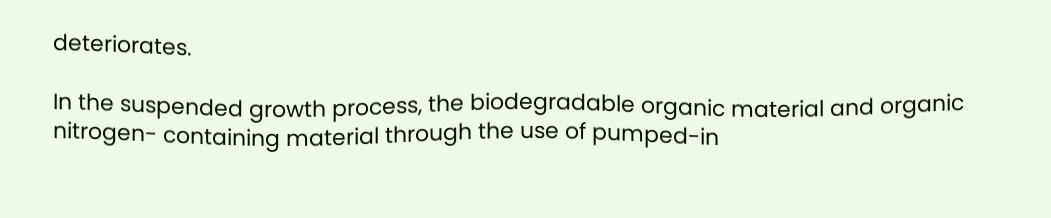deteriorates.

In the suspended growth process, the biodegradable organic material and organic nitrogen- containing material through the use of pumped-in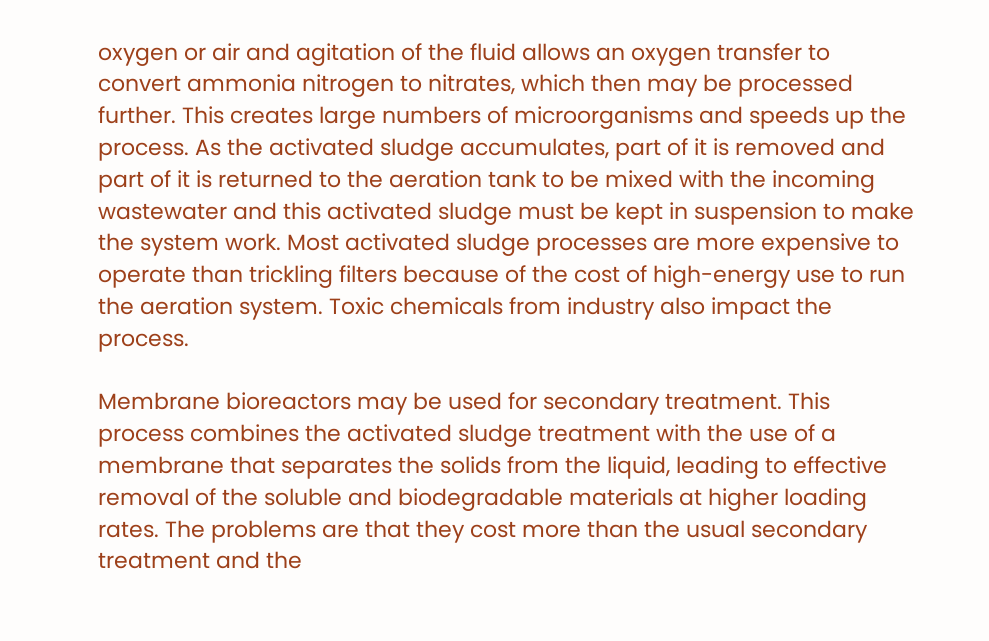oxygen or air and agitation of the fluid allows an oxygen transfer to convert ammonia nitrogen to nitrates, which then may be processed further. This creates large numbers of microorganisms and speeds up the process. As the activated sludge accumulates, part of it is removed and part of it is returned to the aeration tank to be mixed with the incoming wastewater and this activated sludge must be kept in suspension to make the system work. Most activated sludge processes are more expensive to operate than trickling filters because of the cost of high-energy use to run the aeration system. Toxic chemicals from industry also impact the process.

Membrane bioreactors may be used for secondary treatment. This process combines the activated sludge treatment with the use of a membrane that separates the solids from the liquid, leading to effective removal of the soluble and biodegradable materials at higher loading rates. The problems are that they cost more than the usual secondary treatment and the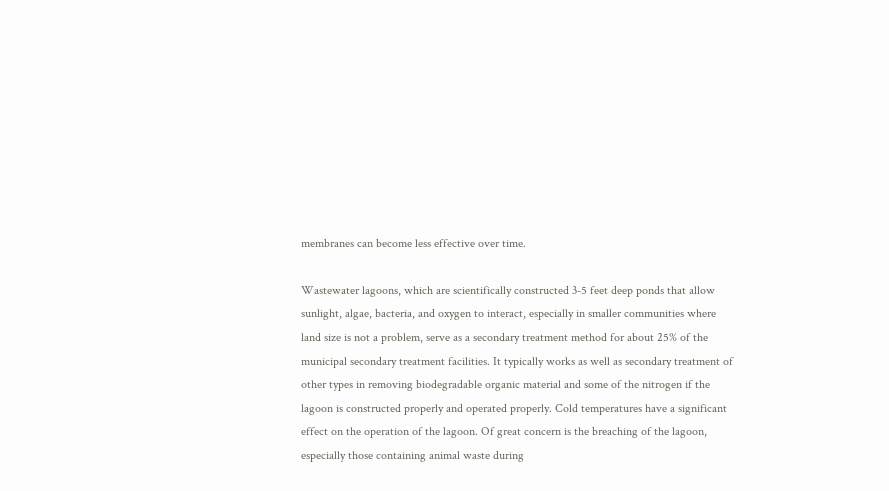membranes can become less effective over time.

Wastewater lagoons, which are scientifically constructed 3-5 feet deep ponds that allow sunlight, algae, bacteria, and oxygen to interact, especially in smaller communities where land size is not a problem, serve as a secondary treatment method for about 25% of the municipal secondary treatment facilities. It typically works as well as secondary treatment of other types in removing biodegradable organic material and some of the nitrogen if the lagoon is constructed properly and operated properly. Cold temperatures have a significant effect on the operation of the lagoon. Of great concern is the breaching of the lagoon, especially those containing animal waste during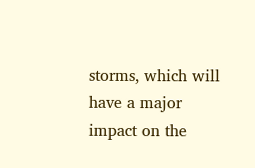storms, which will have a major impact on the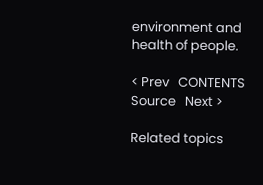environment and health of people.

< Prev   CONTENTS   Source   Next >

Related topics